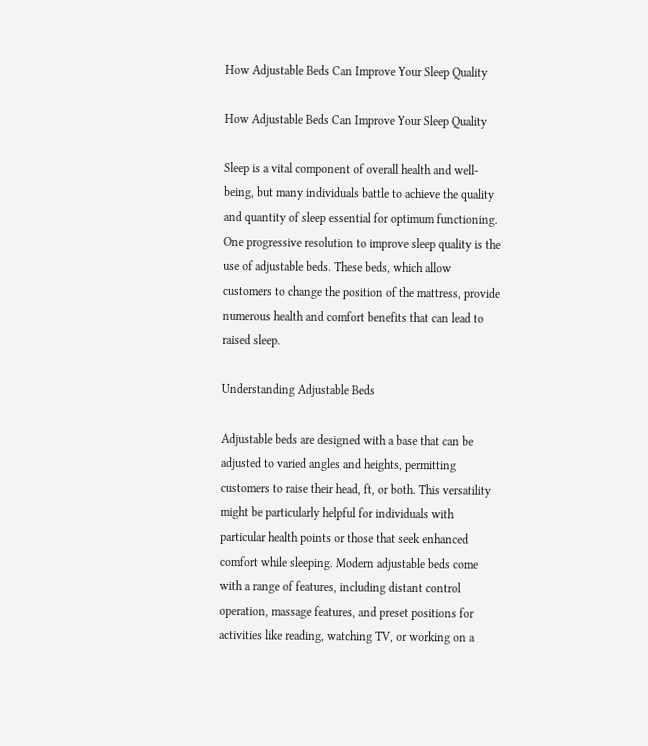How Adjustable Beds Can Improve Your Sleep Quality

How Adjustable Beds Can Improve Your Sleep Quality

Sleep is a vital component of overall health and well-being, but many individuals battle to achieve the quality and quantity of sleep essential for optimum functioning. One progressive resolution to improve sleep quality is the use of adjustable beds. These beds, which allow customers to change the position of the mattress, provide numerous health and comfort benefits that can lead to raised sleep.

Understanding Adjustable Beds

Adjustable beds are designed with a base that can be adjusted to varied angles and heights, permitting customers to raise their head, ft, or both. This versatility might be particularly helpful for individuals with particular health points or those that seek enhanced comfort while sleeping. Modern adjustable beds come with a range of features, including distant control operation, massage features, and preset positions for activities like reading, watching TV, or working on a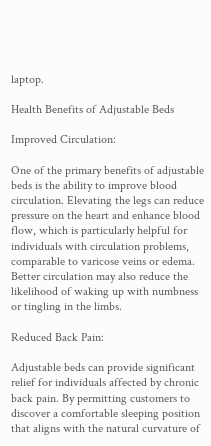laptop.

Health Benefits of Adjustable Beds

Improved Circulation:

One of the primary benefits of adjustable beds is the ability to improve blood circulation. Elevating the legs can reduce pressure on the heart and enhance blood flow, which is particularly helpful for individuals with circulation problems, comparable to varicose veins or edema. Better circulation may also reduce the likelihood of waking up with numbness or tingling in the limbs.

Reduced Back Pain:

Adjustable beds can provide significant relief for individuals affected by chronic back pain. By permitting customers to discover a comfortable sleeping position that aligns with the natural curvature of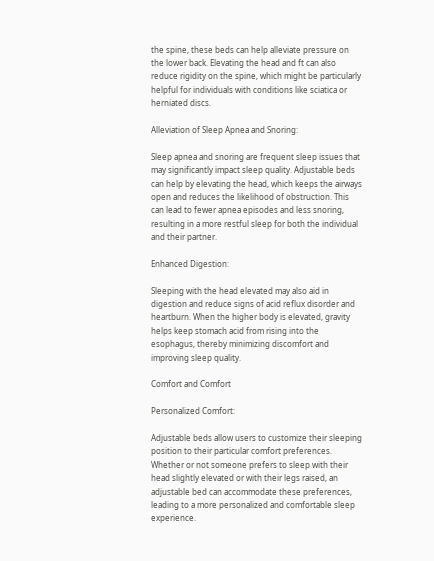the spine, these beds can help alleviate pressure on the lower back. Elevating the head and ft can also reduce rigidity on the spine, which might be particularly helpful for individuals with conditions like sciatica or herniated discs.

Alleviation of Sleep Apnea and Snoring:

Sleep apnea and snoring are frequent sleep issues that may significantly impact sleep quality. Adjustable beds can help by elevating the head, which keeps the airways open and reduces the likelihood of obstruction. This can lead to fewer apnea episodes and less snoring, resulting in a more restful sleep for both the individual and their partner.

Enhanced Digestion:

Sleeping with the head elevated may also aid in digestion and reduce signs of acid reflux disorder and heartburn. When the higher body is elevated, gravity helps keep stomach acid from rising into the esophagus, thereby minimizing discomfort and improving sleep quality.

Comfort and Comfort

Personalized Comfort:

Adjustable beds allow users to customize their sleeping position to their particular comfort preferences. Whether or not someone prefers to sleep with their head slightly elevated or with their legs raised, an adjustable bed can accommodate these preferences, leading to a more personalized and comfortable sleep experience.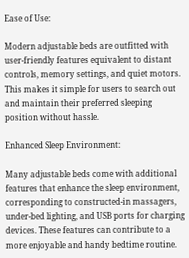Ease of Use:

Modern adjustable beds are outfitted with user-friendly features equivalent to distant controls, memory settings, and quiet motors. This makes it simple for users to search out and maintain their preferred sleeping position without hassle.

Enhanced Sleep Environment:

Many adjustable beds come with additional features that enhance the sleep environment, corresponding to constructed-in massagers, under-bed lighting, and USB ports for charging devices. These features can contribute to a more enjoyable and handy bedtime routine.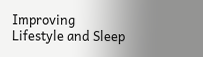Improving Lifestyle and Sleep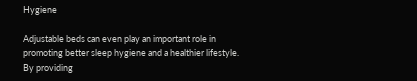Hygiene

Adjustable beds can even play an important role in promoting better sleep hygiene and a healthier lifestyle. By providing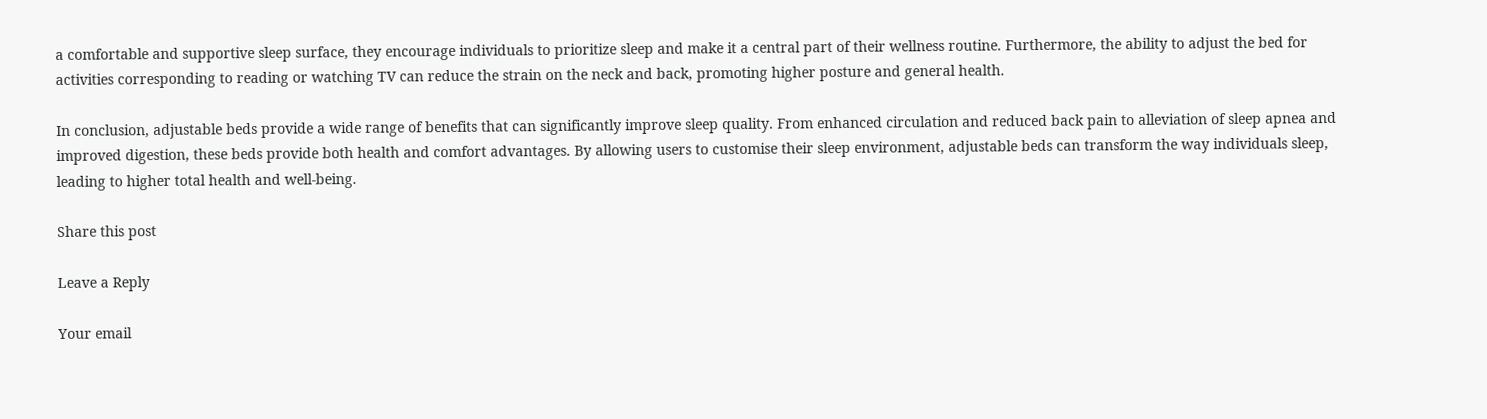a comfortable and supportive sleep surface, they encourage individuals to prioritize sleep and make it a central part of their wellness routine. Furthermore, the ability to adjust the bed for activities corresponding to reading or watching TV can reduce the strain on the neck and back, promoting higher posture and general health.

In conclusion, adjustable beds provide a wide range of benefits that can significantly improve sleep quality. From enhanced circulation and reduced back pain to alleviation of sleep apnea and improved digestion, these beds provide both health and comfort advantages. By allowing users to customise their sleep environment, adjustable beds can transform the way individuals sleep, leading to higher total health and well-being.

Share this post

Leave a Reply

Your email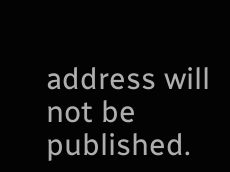address will not be published.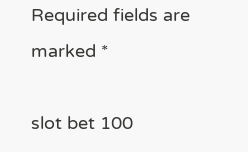Required fields are marked *

slot bet 100